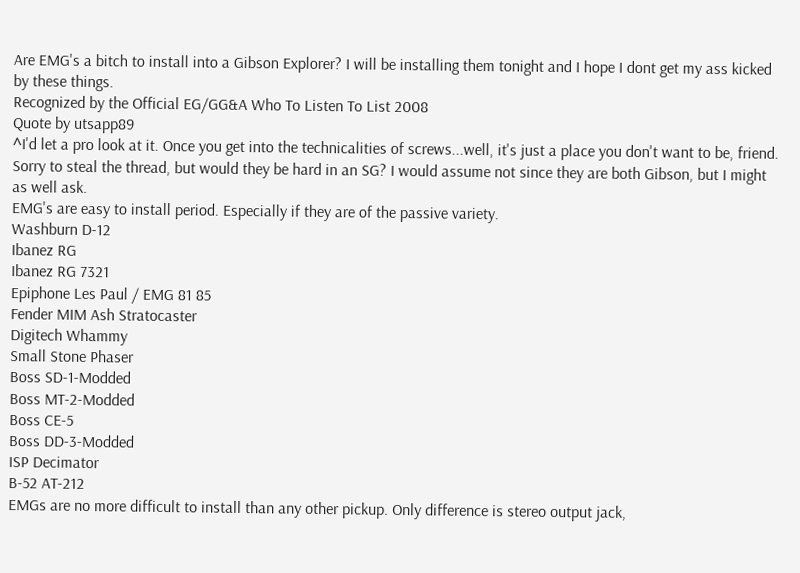Are EMG's a bitch to install into a Gibson Explorer? I will be installing them tonight and I hope I dont get my ass kicked by these things.
Recognized by the Official EG/GG&A Who To Listen To List 2008
Quote by utsapp89
^I'd let a pro look at it. Once you get into the technicalities of screws...well, it's just a place you don't want to be, friend.
Sorry to steal the thread, but would they be hard in an SG? I would assume not since they are both Gibson, but I might as well ask.
EMG's are easy to install period. Especially if they are of the passive variety.
Washburn D-12
Ibanez RG
Ibanez RG 7321
Epiphone Les Paul / EMG 81 85
Fender MIM Ash Stratocaster
Digitech Whammy
Small Stone Phaser
Boss SD-1-Modded
Boss MT-2-Modded
Boss CE-5
Boss DD-3-Modded
ISP Decimator
B-52 AT-212
EMGs are no more difficult to install than any other pickup. Only difference is stereo output jack,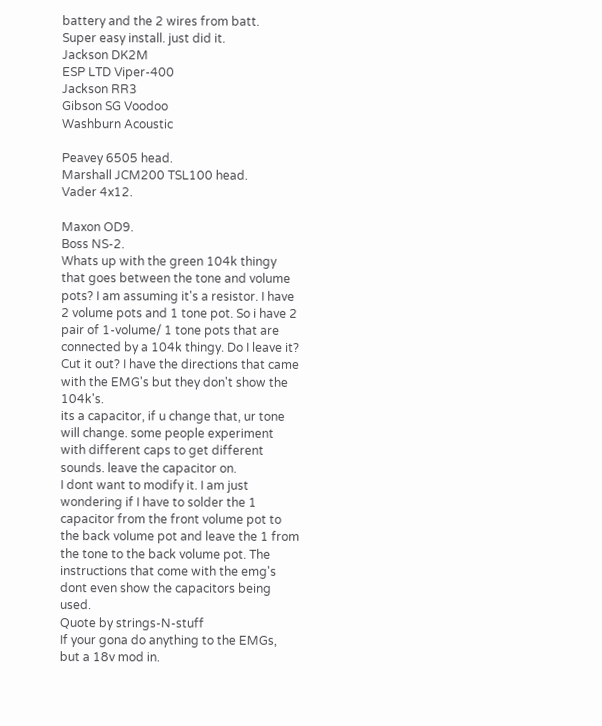battery and the 2 wires from batt.
Super easy install. just did it.
Jackson DK2M
ESP LTD Viper-400
Jackson RR3
Gibson SG Voodoo
Washburn Acoustic

Peavey 6505 head.
Marshall JCM200 TSL100 head.
Vader 4x12.

Maxon OD9.
Boss NS-2.
Whats up with the green 104k thingy that goes between the tone and volume pots? I am assuming it's a resistor. I have 2 volume pots and 1 tone pot. So i have 2 pair of 1-volume/ 1 tone pots that are connected by a 104k thingy. Do I leave it? Cut it out? I have the directions that came with the EMG's but they don't show the 104k's.
its a capacitor, if u change that, ur tone will change. some people experiment with different caps to get different sounds. leave the capacitor on.
I dont want to modify it. I am just wondering if I have to solder the 1 capacitor from the front volume pot to the back volume pot and leave the 1 from the tone to the back volume pot. The instructions that come with the emg's dont even show the capacitors being used.
Quote by strings-N-stuff
If your gona do anything to the EMGs, but a 18v mod in.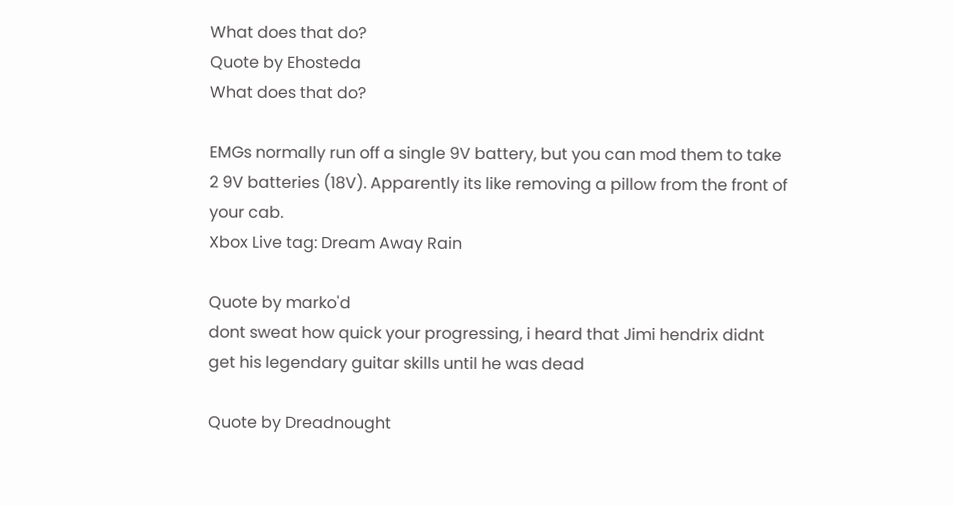What does that do?
Quote by Ehosteda
What does that do?

EMGs normally run off a single 9V battery, but you can mod them to take 2 9V batteries (18V). Apparently its like removing a pillow from the front of your cab.
Xbox Live tag: Dream Away Rain

Quote by marko'd
dont sweat how quick your progressing, i heard that Jimi hendrix didnt get his legendary guitar skills until he was dead

Quote by Dreadnought